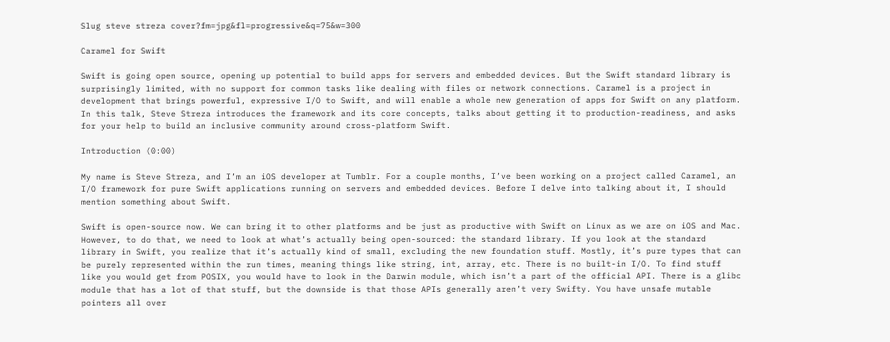Slug steve streza cover?fm=jpg&fl=progressive&q=75&w=300

Caramel for Swift

Swift is going open source, opening up potential to build apps for servers and embedded devices. But the Swift standard library is surprisingly limited, with no support for common tasks like dealing with files or network connections. Caramel is a project in development that brings powerful, expressive I/O to Swift, and will enable a whole new generation of apps for Swift on any platform. In this talk, Steve Streza introduces the framework and its core concepts, talks about getting it to production-readiness, and asks for your help to build an inclusive community around cross-platform Swift.

Introduction (0:00)

My name is Steve Streza, and I’m an iOS developer at Tumblr. For a couple months, I’ve been working on a project called Caramel, an I/O framework for pure Swift applications running on servers and embedded devices. Before I delve into talking about it, I should mention something about Swift.

Swift is open-source now. We can bring it to other platforms and be just as productive with Swift on Linux as we are on iOS and Mac. However, to do that, we need to look at what’s actually being open-sourced: the standard library. If you look at the standard library in Swift, you realize that it’s actually kind of small, excluding the new foundation stuff. Mostly, it’s pure types that can be purely represented within the run times, meaning things like string, int, array, etc. There is no built-in I/O. To find stuff like you would get from POSIX, you would have to look in the Darwin module, which isn’t a part of the official API. There is a glibc module that has a lot of that stuff, but the downside is that those APIs generally aren’t very Swifty. You have unsafe mutable pointers all over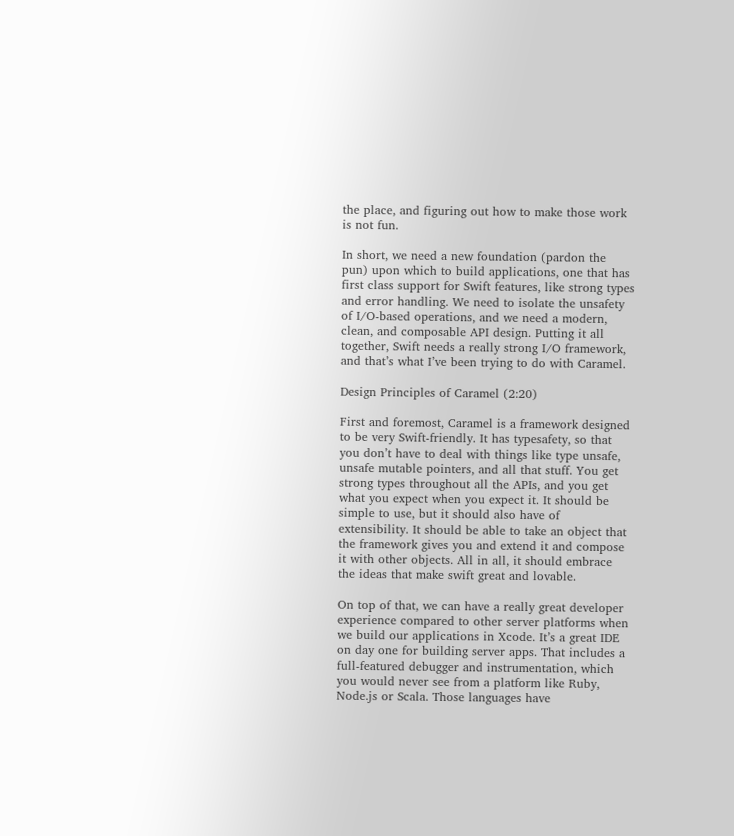the place, and figuring out how to make those work is not fun.

In short, we need a new foundation (pardon the pun) upon which to build applications, one that has first class support for Swift features, like strong types and error handling. We need to isolate the unsafety of I/O-based operations, and we need a modern, clean, and composable API design. Putting it all together, Swift needs a really strong I/O framework, and that’s what I’ve been trying to do with Caramel.

Design Principles of Caramel (2:20)

First and foremost, Caramel is a framework designed to be very Swift-friendly. It has typesafety, so that you don’t have to deal with things like type unsafe, unsafe mutable pointers, and all that stuff. You get strong types throughout all the APIs, and you get what you expect when you expect it. It should be simple to use, but it should also have of extensibility. It should be able to take an object that the framework gives you and extend it and compose it with other objects. All in all, it should embrace the ideas that make swift great and lovable.

On top of that, we can have a really great developer experience compared to other server platforms when we build our applications in Xcode. It’s a great IDE on day one for building server apps. That includes a full-featured debugger and instrumentation, which you would never see from a platform like Ruby, Node.js or Scala. Those languages have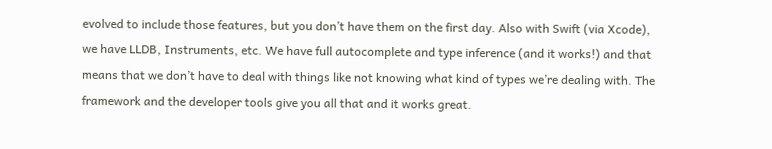evolved to include those features, but you don’t have them on the first day. Also with Swift (via Xcode), we have LLDB, Instruments, etc. We have full autocomplete and type inference (and it works!) and that means that we don’t have to deal with things like not knowing what kind of types we’re dealing with. The framework and the developer tools give you all that and it works great.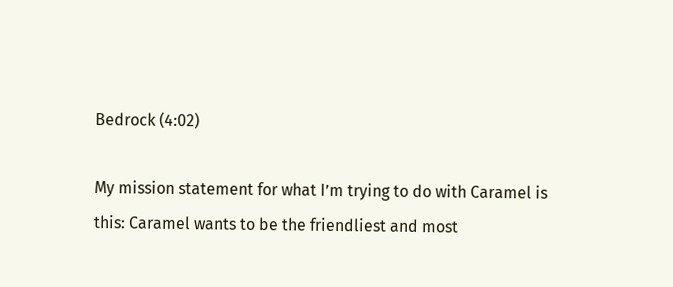Bedrock (4:02)

My mission statement for what I’m trying to do with Caramel is this: Caramel wants to be the friendliest and most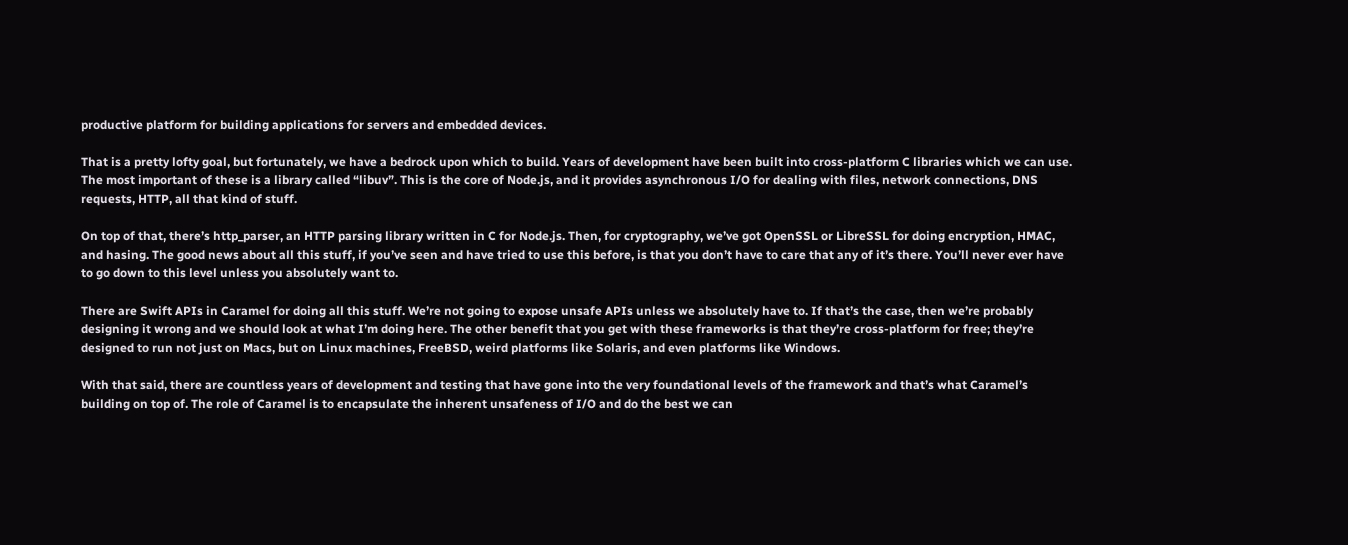productive platform for building applications for servers and embedded devices.

That is a pretty lofty goal, but fortunately, we have a bedrock upon which to build. Years of development have been built into cross-platform C libraries which we can use. The most important of these is a library called “libuv”. This is the core of Node.js, and it provides asynchronous I/O for dealing with files, network connections, DNS requests, HTTP, all that kind of stuff.

On top of that, there’s http_parser, an HTTP parsing library written in C for Node.js. Then, for cryptography, we’ve got OpenSSL or LibreSSL for doing encryption, HMAC, and hasing. The good news about all this stuff, if you’ve seen and have tried to use this before, is that you don’t have to care that any of it’s there. You’ll never ever have to go down to this level unless you absolutely want to.

There are Swift APIs in Caramel for doing all this stuff. We’re not going to expose unsafe APIs unless we absolutely have to. If that’s the case, then we’re probably designing it wrong and we should look at what I’m doing here. The other benefit that you get with these frameworks is that they’re cross-platform for free; they’re designed to run not just on Macs, but on Linux machines, FreeBSD, weird platforms like Solaris, and even platforms like Windows.

With that said, there are countless years of development and testing that have gone into the very foundational levels of the framework and that’s what Caramel’s building on top of. The role of Caramel is to encapsulate the inherent unsafeness of I/O and do the best we can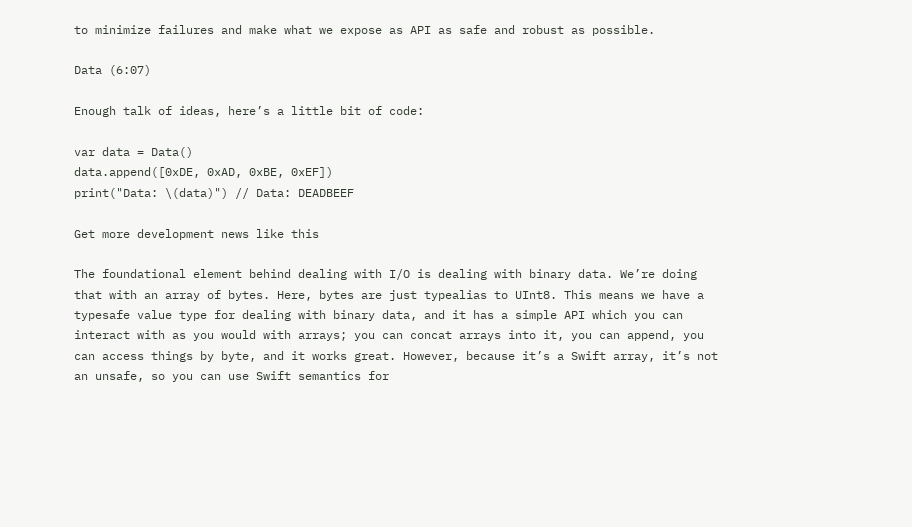to minimize failures and make what we expose as API as safe and robust as possible.

Data (6:07)

Enough talk of ideas, here’s a little bit of code:

var data = Data()
data.append([0xDE, 0xAD, 0xBE, 0xEF])
print("Data: \(data)") // Data: DEADBEEF

Get more development news like this

The foundational element behind dealing with I/O is dealing with binary data. We’re doing that with an array of bytes. Here, bytes are just typealias to UInt8. This means we have a typesafe value type for dealing with binary data, and it has a simple API which you can interact with as you would with arrays; you can concat arrays into it, you can append, you can access things by byte, and it works great. However, because it’s a Swift array, it’s not an unsafe, so you can use Swift semantics for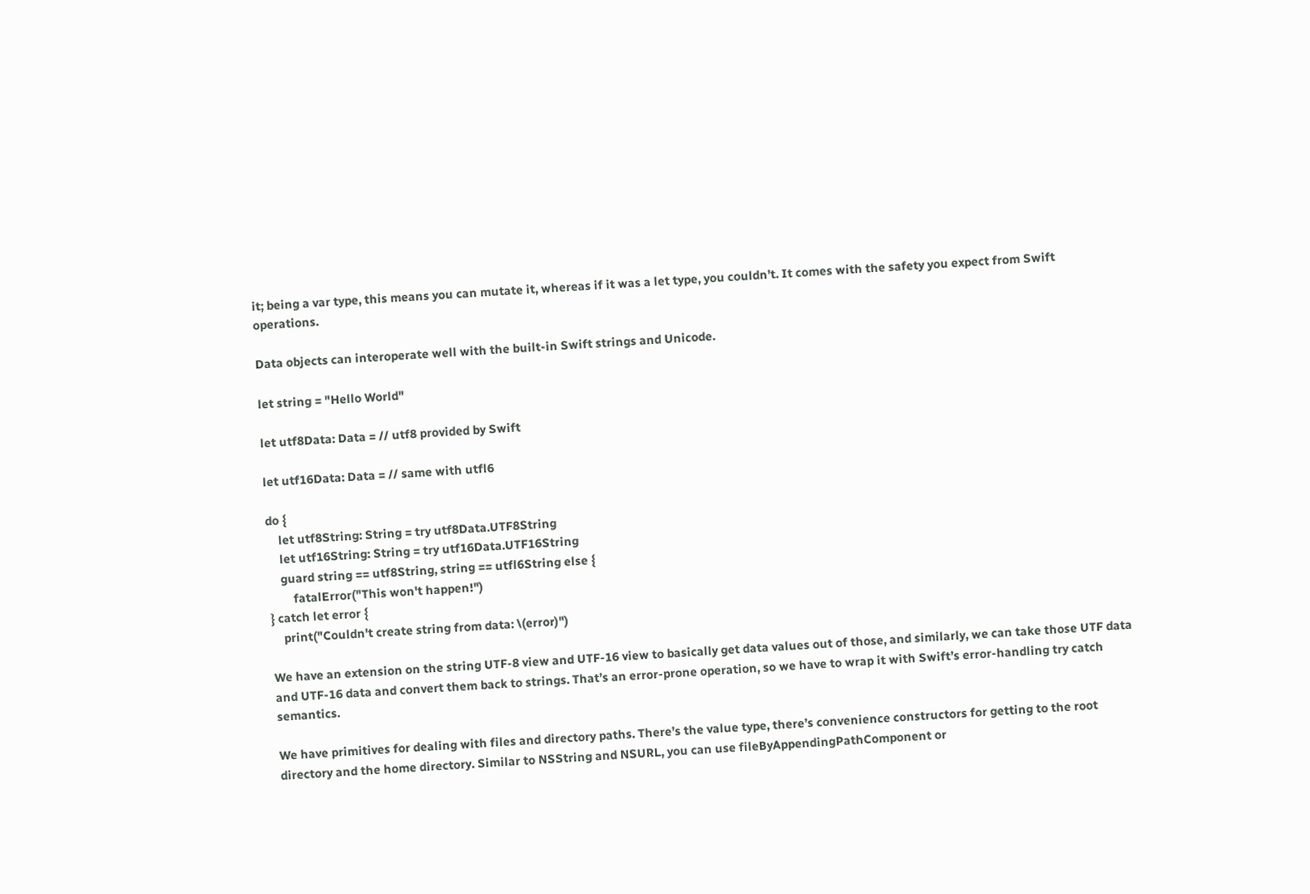it; being a var type, this means you can mutate it, whereas if it was a let type, you couldn’t. It comes with the safety you expect from Swift operations.

Data objects can interoperate well with the built-in Swift strings and Unicode.

let string = "Hello World"

let utf8Data: Data = // utf8 provided by Swift

let utf16Data: Data = // same with utfl6

do {
    let utf8String: String = try utf8Data.UTF8String
    let utf16String: String = try utf16Data.UTF16String
    guard string == utf8String, string == utfl6String else {
        fatalError("This won't happen!")
} catch let error {
    print("Couldn't create string from data: \(error)")

We have an extension on the string UTF-8 view and UTF-16 view to basically get data values out of those, and similarly, we can take those UTF data and UTF-16 data and convert them back to strings. That’s an error-prone operation, so we have to wrap it with Swift’s error-handling try catch semantics.

We have primitives for dealing with files and directory paths. There’s the value type, there’s convenience constructors for getting to the root directory and the home directory. Similar to NSString and NSURL, you can use fileByAppendingPathComponent or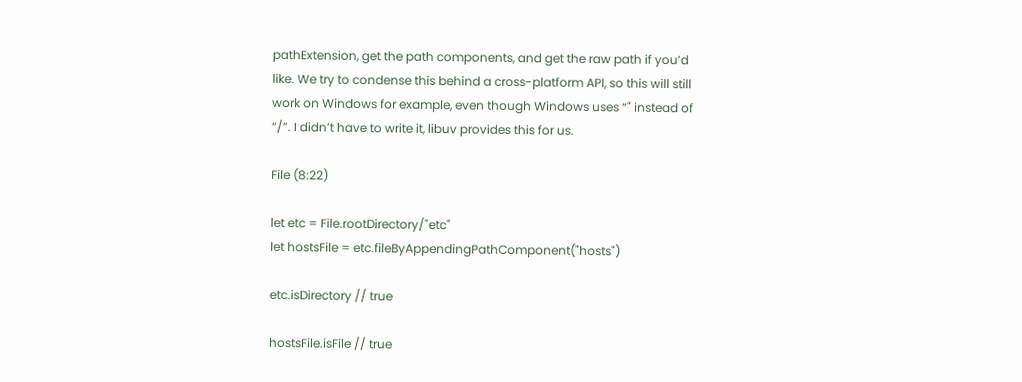pathExtension, get the path components, and get the raw path if you’d like. We try to condense this behind a cross-platform API, so this will still work on Windows for example, even though Windows uses “" instead of “/”. I didn’t have to write it, libuv provides this for us.

File (8:22)

let etc = File.rootDirectory/"etc"
let hostsFile = etc.fileByAppendingPathComponent("hosts")

etc.isDirectory // true

hostsFile.isFile // true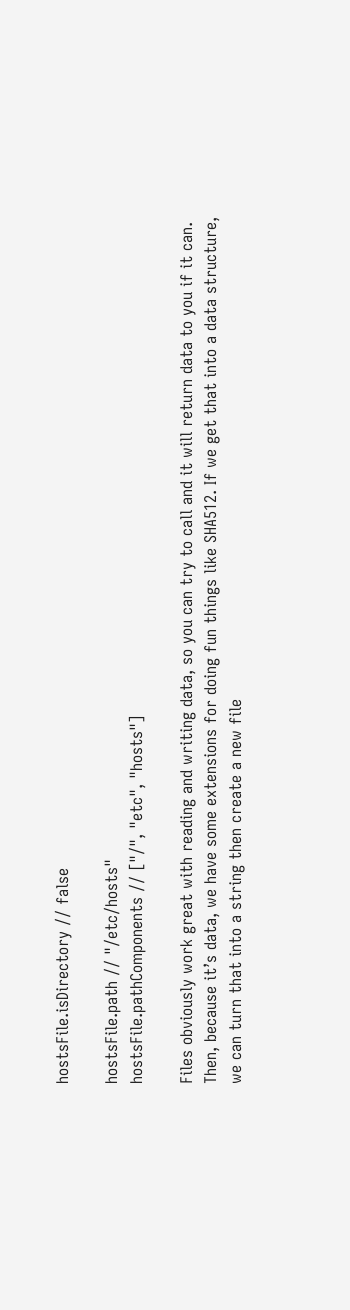hostsFile.isDirectory // false

hostsFile.path // "/etc/hosts"
hostsFile.pathComponents // ["/", "etc", "hosts"]

Files obviously work great with reading and writing data, so you can try to call and it will return data to you if it can. Then, because it’s data, we have some extensions for doing fun things like SHA512. If we get that into a data structure, we can turn that into a string then create a new file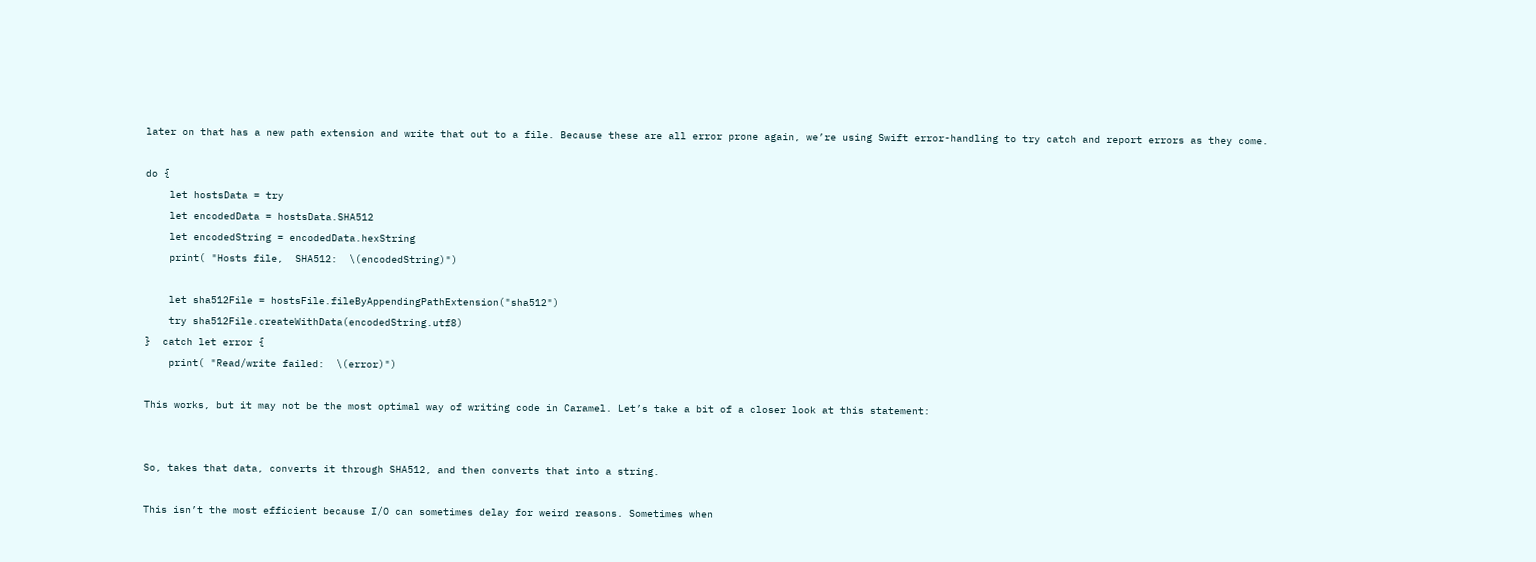later on that has a new path extension and write that out to a file. Because these are all error prone again, we’re using Swift error-handling to try catch and report errors as they come.

do {
    let hostsData = try
    let encodedData = hostsData.SHA512
    let encodedString = encodedData.hexString
    print( "Hosts file,  SHA512:  \(encodedString)")

    let sha512File = hostsFile.fileByAppendingPathExtension("sha512")
    try sha512File.createWithData(encodedString.utf8)
}  catch let error {
    print( "Read/write failed:  \(error)")

This works, but it may not be the most optimal way of writing code in Caramel. Let’s take a bit of a closer look at this statement:


So, takes that data, converts it through SHA512, and then converts that into a string.

This isn’t the most efficient because I/O can sometimes delay for weird reasons. Sometimes when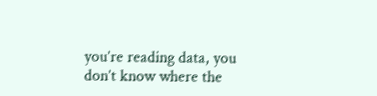you’re reading data, you don’t know where the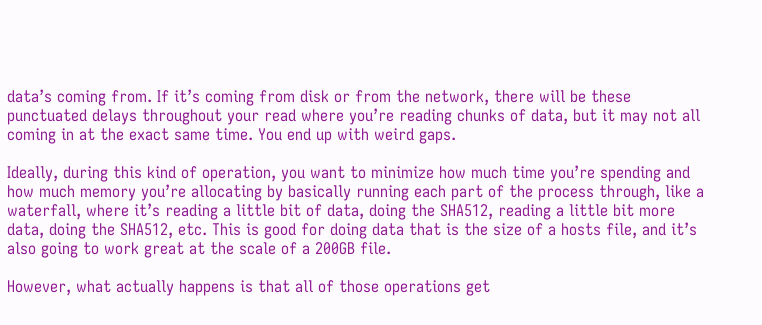data’s coming from. If it’s coming from disk or from the network, there will be these punctuated delays throughout your read where you’re reading chunks of data, but it may not all coming in at the exact same time. You end up with weird gaps.

Ideally, during this kind of operation, you want to minimize how much time you’re spending and how much memory you’re allocating by basically running each part of the process through, like a waterfall, where it’s reading a little bit of data, doing the SHA512, reading a little bit more data, doing the SHA512, etc. This is good for doing data that is the size of a hosts file, and it’s also going to work great at the scale of a 200GB file.

However, what actually happens is that all of those operations get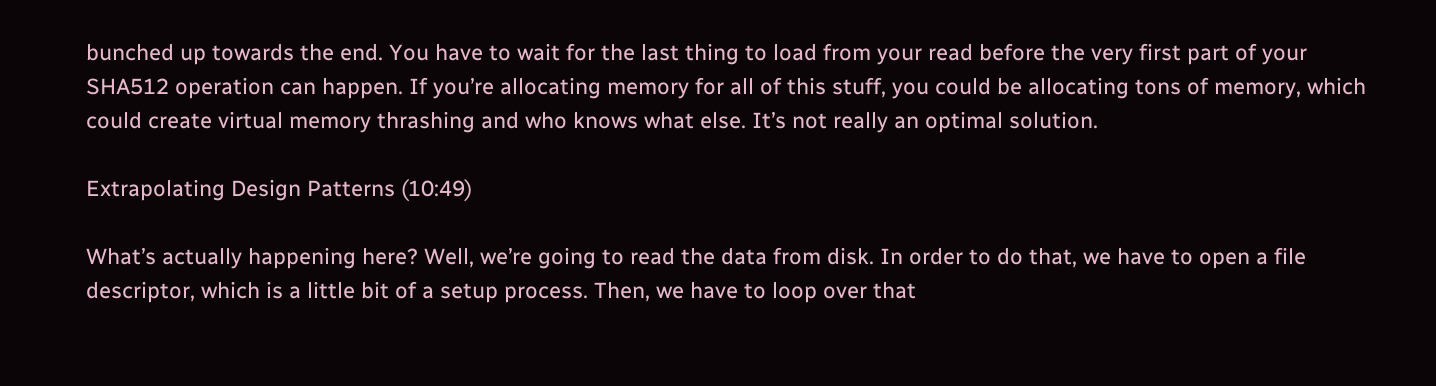bunched up towards the end. You have to wait for the last thing to load from your read before the very first part of your SHA512 operation can happen. If you’re allocating memory for all of this stuff, you could be allocating tons of memory, which could create virtual memory thrashing and who knows what else. It’s not really an optimal solution.

Extrapolating Design Patterns (10:49)

What’s actually happening here? Well, we’re going to read the data from disk. In order to do that, we have to open a file descriptor, which is a little bit of a setup process. Then, we have to loop over that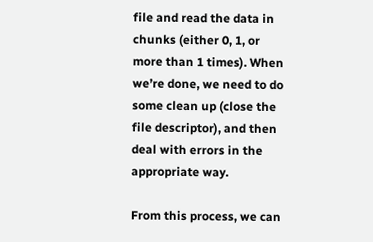file and read the data in chunks (either 0, 1, or more than 1 times). When we’re done, we need to do some clean up (close the file descriptor), and then deal with errors in the appropriate way.

From this process, we can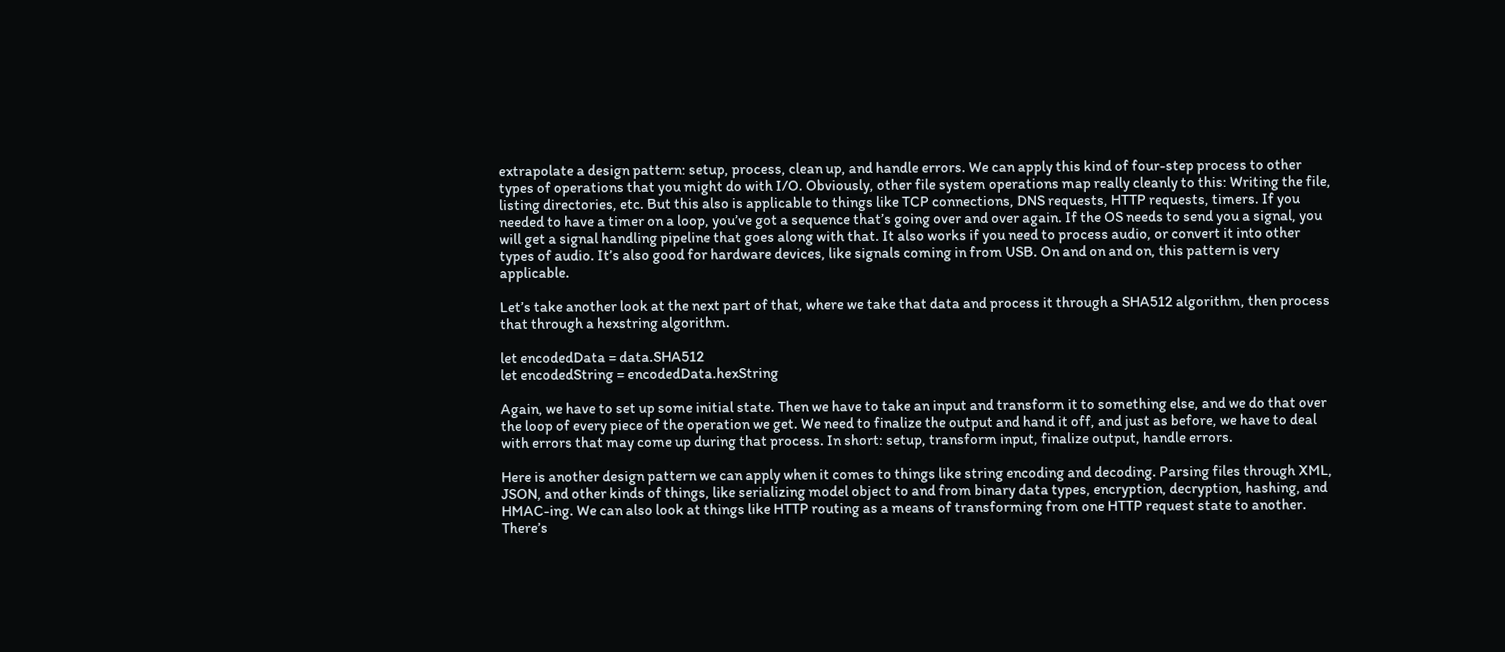extrapolate a design pattern: setup, process, clean up, and handle errors. We can apply this kind of four-step process to other types of operations that you might do with I/O. Obviously, other file system operations map really cleanly to this: Writing the file, listing directories, etc. But this also is applicable to things like TCP connections, DNS requests, HTTP requests, timers. If you needed to have a timer on a loop, you’ve got a sequence that’s going over and over again. If the OS needs to send you a signal, you will get a signal handling pipeline that goes along with that. It also works if you need to process audio, or convert it into other types of audio. It’s also good for hardware devices, like signals coming in from USB. On and on and on, this pattern is very applicable.

Let’s take another look at the next part of that, where we take that data and process it through a SHA512 algorithm, then process that through a hexstring algorithm.

let encodedData = data.SHA512
let encodedString = encodedData.hexString

Again, we have to set up some initial state. Then we have to take an input and transform it to something else, and we do that over the loop of every piece of the operation we get. We need to finalize the output and hand it off, and just as before, we have to deal with errors that may come up during that process. In short: setup, transform input, finalize output, handle errors.

Here is another design pattern we can apply when it comes to things like string encoding and decoding. Parsing files through XML, JSON, and other kinds of things, like serializing model object to and from binary data types, encryption, decryption, hashing, and HMAC-ing. We can also look at things like HTTP routing as a means of transforming from one HTTP request state to another. There’s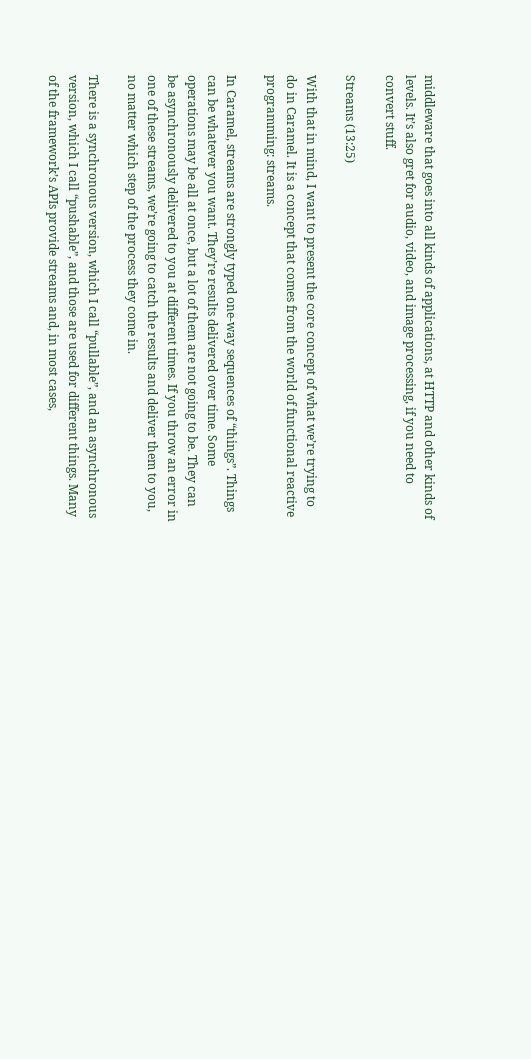middleware that goes into all kinds of applications, at HTTP and other kinds of levels. It’s also gret for audio, video, and image processing, if you need to convert stuff.

Streams (13:25)

With that in mind, I want to present the core concept of what we’re trying to do in Caramel. It is a concept that comes from the world of functional reactive programming: streams.

In Caramel, streams are strongly typed one-way sequences of “things”. Things can be whatever you want. They’re results delivered over time. Some operations may be all at once, but a lot of them are not going to be. They can be asynchronously delivered to you at different times. If you throw an error in one of these streams, we’re going to catch the results and deliver them to you, no matter which step of the process they come in.

There is a synchronous version, which I call “pullable”, and an asynchronous version, which I call “pushable”, and those are used for different things. Many of the framework’s APIs provide streams and, in most cases,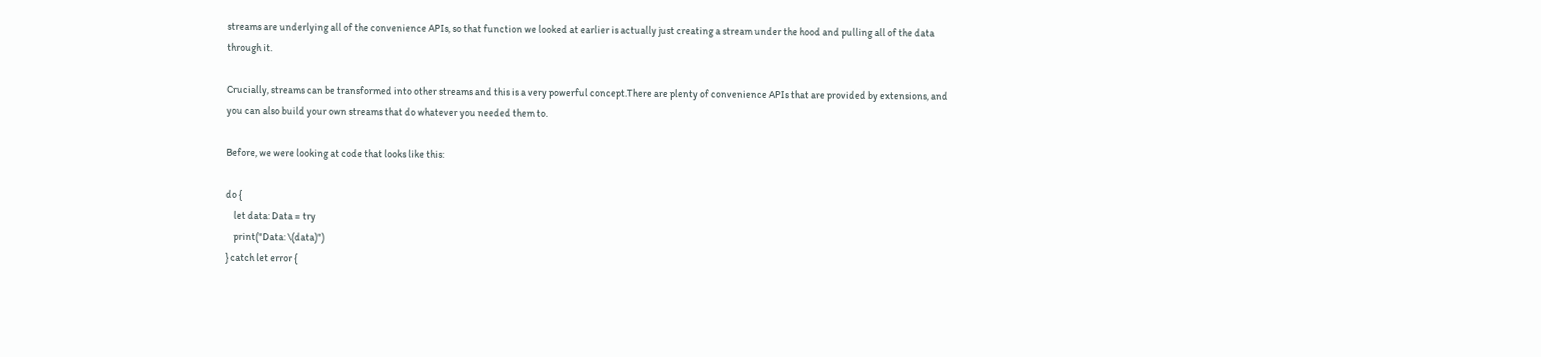streams are underlying all of the convenience APIs, so that function we looked at earlier is actually just creating a stream under the hood and pulling all of the data through it.

Crucially, streams can be transformed into other streams and this is a very powerful concept.There are plenty of convenience APIs that are provided by extensions, and you can also build your own streams that do whatever you needed them to.

Before, we were looking at code that looks like this:

do {
    let data: Data = try
    print("Data: \(data)")
} catch let error {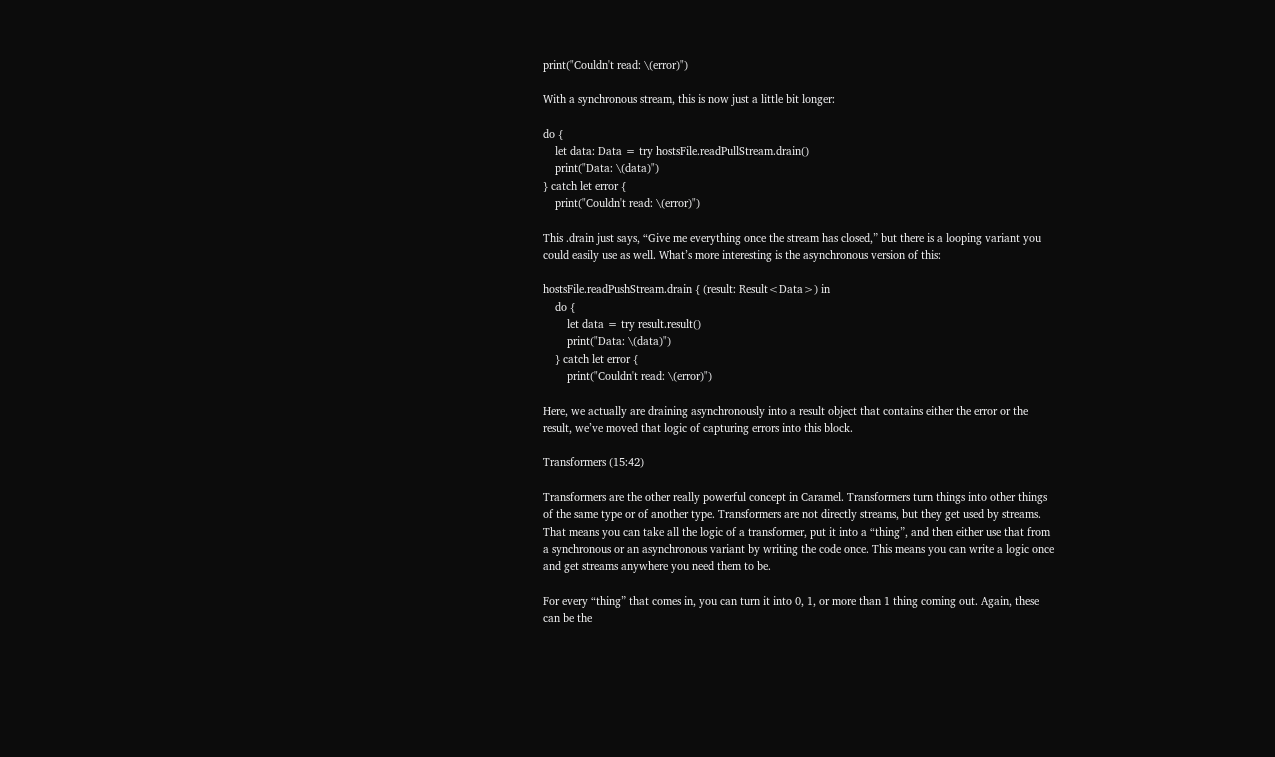print("Couldn't read: \(error)")

With a synchronous stream, this is now just a little bit longer:

do {
    let data: Data = try hostsFile.readPullStream.drain()
    print("Data: \(data)")
} catch let error {
    print("Couldn't read: \(error)")

This .drain just says, “Give me everything once the stream has closed,” but there is a looping variant you could easily use as well. What’s more interesting is the asynchronous version of this:

hostsFile.readPushStream.drain { (result: Result<Data>) in
    do {
        let data = try result.result()
        print("Data: \(data)")
    } catch let error {
        print("Couldn't read: \(error)")

Here, we actually are draining asynchronously into a result object that contains either the error or the result, we’ve moved that logic of capturing errors into this block.

Transformers (15:42)

Transformers are the other really powerful concept in Caramel. Transformers turn things into other things of the same type or of another type. Transformers are not directly streams, but they get used by streams. That means you can take all the logic of a transformer, put it into a “thing”, and then either use that from a synchronous or an asynchronous variant by writing the code once. This means you can write a logic once and get streams anywhere you need them to be.

For every “thing” that comes in, you can turn it into 0, 1, or more than 1 thing coming out. Again, these can be the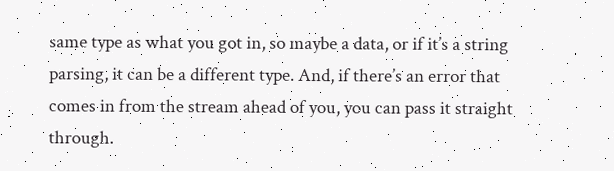same type as what you got in, so maybe a data, or if it’s a string parsing, it can be a different type. And, if there’s an error that comes in from the stream ahead of you, you can pass it straight through.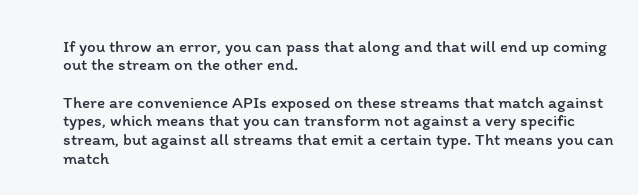If you throw an error, you can pass that along and that will end up coming out the stream on the other end.

There are convenience APIs exposed on these streams that match against types, which means that you can transform not against a very specific stream, but against all streams that emit a certain type. Tht means you can match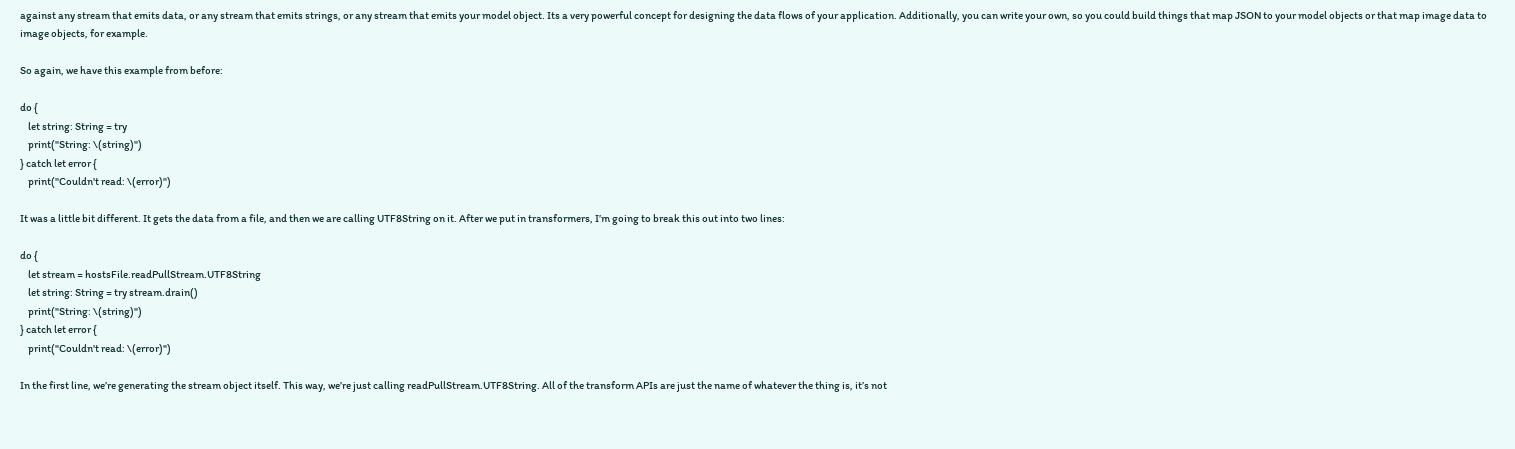against any stream that emits data, or any stream that emits strings, or any stream that emits your model object. Its a very powerful concept for designing the data flows of your application. Additionally, you can write your own, so you could build things that map JSON to your model objects or that map image data to image objects, for example.

So again, we have this example from before:

do {
    let string: String = try
    print("String: \(string)")
} catch let error {
    print("Couldn't read: \(error)")

It was a little bit different. It gets the data from a file, and then we are calling UTF8String on it. After we put in transformers, I’m going to break this out into two lines:

do {
    let stream = hostsFile.readPullStream.UTF8String
    let string: String = try stream.drain()
    print("String: \(string)")
} catch let error {
    print("Couldn't read: \(error)")

In the first line, we’re generating the stream object itself. This way, we’re just calling readPullStream.UTF8String. All of the transform APIs are just the name of whatever the thing is, it’s not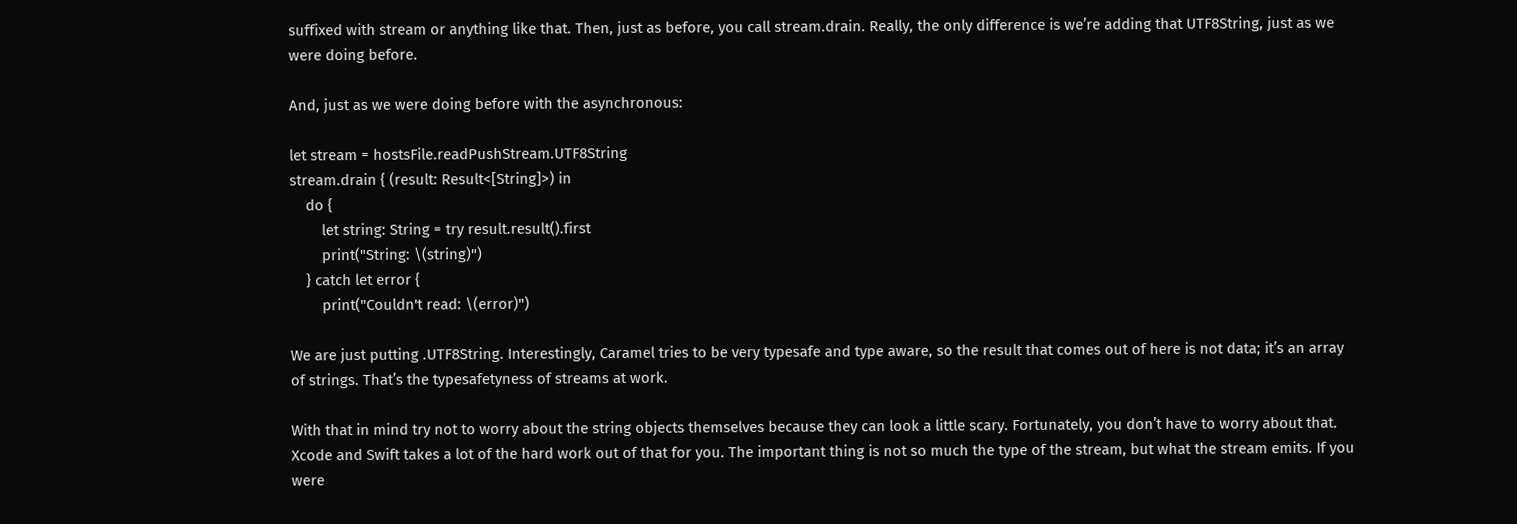suffixed with stream or anything like that. Then, just as before, you call stream.drain. Really, the only difference is we’re adding that UTF8String, just as we were doing before.

And, just as we were doing before with the asynchronous:

let stream = hostsFile.readPushStream.UTF8String
stream.drain { (result: Result<[String]>) in
    do {
        let string: String = try result.result().first
        print("String: \(string)")
    } catch let error {
        print("Couldn't read: \(error)")

We are just putting .UTF8String. Interestingly, Caramel tries to be very typesafe and type aware, so the result that comes out of here is not data; it’s an array of strings. That’s the typesafetyness of streams at work.

With that in mind try not to worry about the string objects themselves because they can look a little scary. Fortunately, you don’t have to worry about that. Xcode and Swift takes a lot of the hard work out of that for you. The important thing is not so much the type of the stream, but what the stream emits. If you were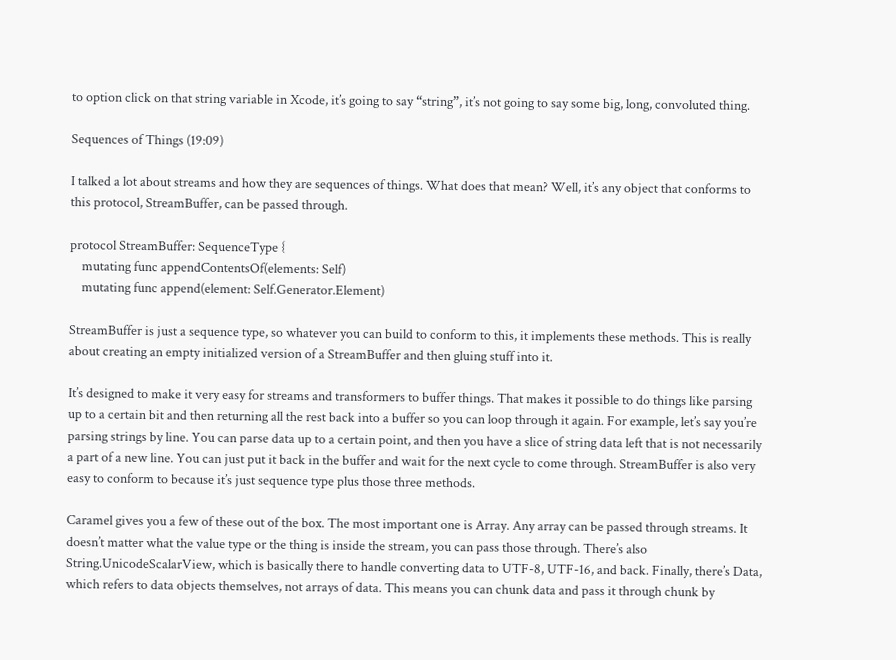to option click on that string variable in Xcode, it’s going to say “string”, it’s not going to say some big, long, convoluted thing.

Sequences of Things (19:09)

I talked a lot about streams and how they are sequences of things. What does that mean? Well, it’s any object that conforms to this protocol, StreamBuffer, can be passed through.

protocol StreamBuffer: SequenceType {
    mutating func appendContentsOf(elements: Self)
    mutating func append(element: Self.Generator.Element)

StreamBuffer is just a sequence type, so whatever you can build to conform to this, it implements these methods. This is really about creating an empty initialized version of a StreamBuffer and then gluing stuff into it.

It’s designed to make it very easy for streams and transformers to buffer things. That makes it possible to do things like parsing up to a certain bit and then returning all the rest back into a buffer so you can loop through it again. For example, let’s say you’re parsing strings by line. You can parse data up to a certain point, and then you have a slice of string data left that is not necessarily a part of a new line. You can just put it back in the buffer and wait for the next cycle to come through. StreamBuffer is also very easy to conform to because it’s just sequence type plus those three methods.

Caramel gives you a few of these out of the box. The most important one is Array. Any array can be passed through streams. It doesn’t matter what the value type or the thing is inside the stream, you can pass those through. There’s also String.UnicodeScalarView, which is basically there to handle converting data to UTF-8, UTF-16, and back. Finally, there’s Data, which refers to data objects themselves, not arrays of data. This means you can chunk data and pass it through chunk by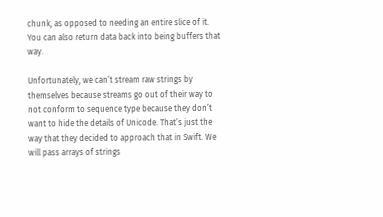chunk, as opposed to needing an entire slice of it. You can also return data back into being buffers that way.

Unfortunately, we can’t stream raw strings by themselves because streams go out of their way to not conform to sequence type because they don’t want to hide the details of Unicode. That’s just the way that they decided to approach that in Swift. We will pass arrays of strings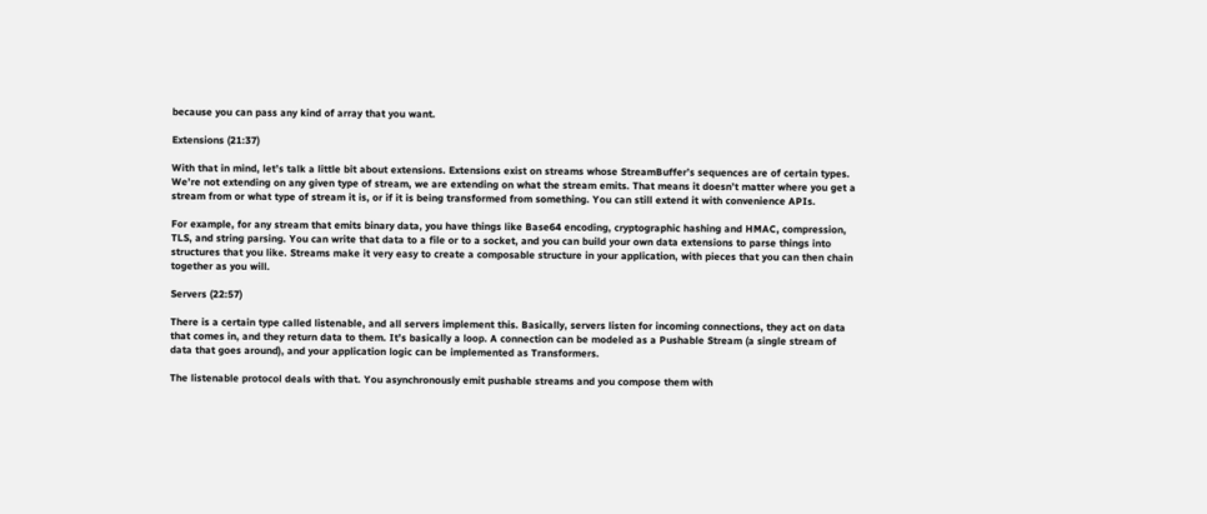because you can pass any kind of array that you want.

Extensions (21:37)

With that in mind, let’s talk a little bit about extensions. Extensions exist on streams whose StreamBuffer’s sequences are of certain types. We’re not extending on any given type of stream, we are extending on what the stream emits. That means it doesn’t matter where you get a stream from or what type of stream it is, or if it is being transformed from something. You can still extend it with convenience APIs.

For example, for any stream that emits binary data, you have things like Base64 encoding, cryptographic hashing and HMAC, compression, TLS, and string parsing. You can write that data to a file or to a socket, and you can build your own data extensions to parse things into structures that you like. Streams make it very easy to create a composable structure in your application, with pieces that you can then chain together as you will.

Servers (22:57)

There is a certain type called listenable, and all servers implement this. Basically, servers listen for incoming connections, they act on data that comes in, and they return data to them. It’s basically a loop. A connection can be modeled as a Pushable Stream (a single stream of data that goes around), and your application logic can be implemented as Transformers.

The listenable protocol deals with that. You asynchronously emit pushable streams and you compose them with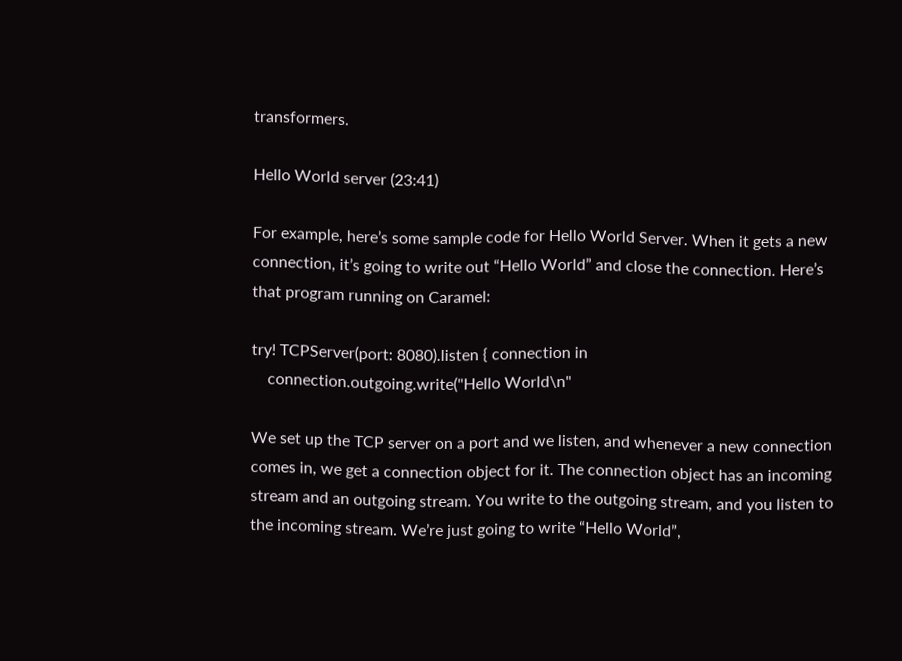transformers.

Hello World server (23:41)

For example, here’s some sample code for Hello World Server. When it gets a new connection, it’s going to write out “Hello World” and close the connection. Here’s that program running on Caramel:

try! TCPServer(port: 8080).listen { connection in
    connection.outgoing.write("Hello World\n"

We set up the TCP server on a port and we listen, and whenever a new connection comes in, we get a connection object for it. The connection object has an incoming stream and an outgoing stream. You write to the outgoing stream, and you listen to the incoming stream. We’re just going to write “Hello World”,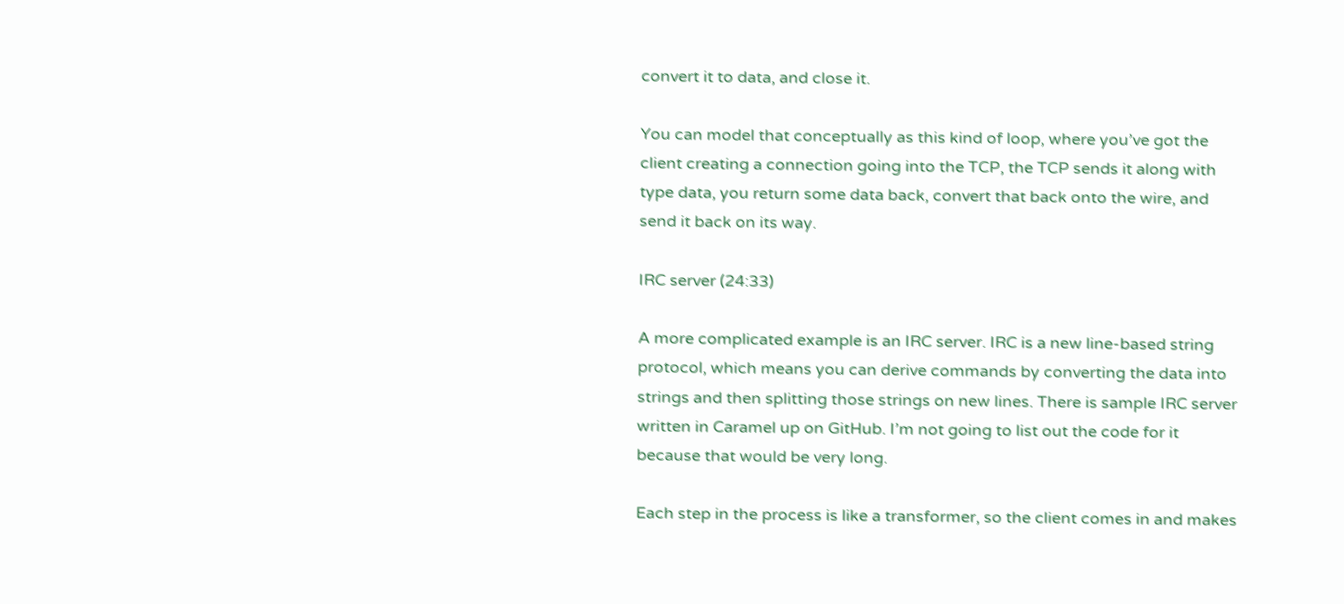convert it to data, and close it.

You can model that conceptually as this kind of loop, where you’ve got the client creating a connection going into the TCP, the TCP sends it along with type data, you return some data back, convert that back onto the wire, and send it back on its way.

IRC server (24:33)

A more complicated example is an IRC server. IRC is a new line-based string protocol, which means you can derive commands by converting the data into strings and then splitting those strings on new lines. There is sample IRC server written in Caramel up on GitHub. I’m not going to list out the code for it because that would be very long.

Each step in the process is like a transformer, so the client comes in and makes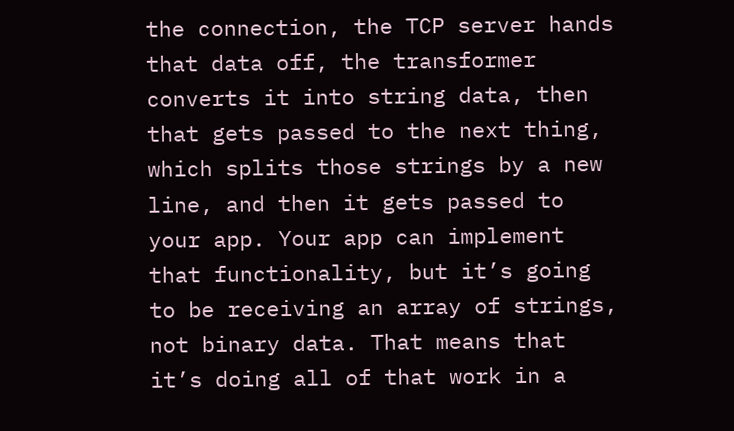the connection, the TCP server hands that data off, the transformer converts it into string data, then that gets passed to the next thing, which splits those strings by a new line, and then it gets passed to your app. Your app can implement that functionality, but it’s going to be receiving an array of strings, not binary data. That means that it’s doing all of that work in a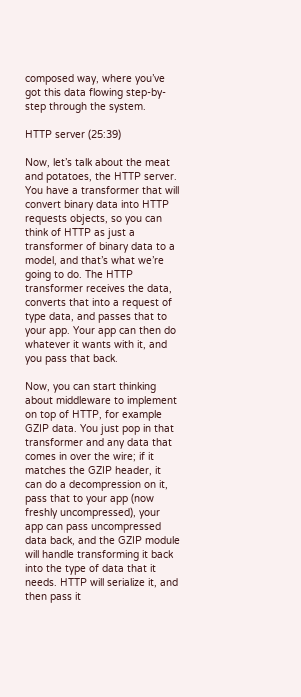composed way, where you’ve got this data flowing step-by-step through the system.

HTTP server (25:39)

Now, let’s talk about the meat and potatoes, the HTTP server. You have a transformer that will convert binary data into HTTP requests objects, so you can think of HTTP as just a transformer of binary data to a model, and that’s what we’re going to do. The HTTP transformer receives the data, converts that into a request of type data, and passes that to your app. Your app can then do whatever it wants with it, and you pass that back.

Now, you can start thinking about middleware to implement on top of HTTP, for example GZIP data. You just pop in that transformer and any data that comes in over the wire; if it matches the GZIP header, it can do a decompression on it, pass that to your app (now freshly uncompressed), your app can pass uncompressed data back, and the GZIP module will handle transforming it back into the type of data that it needs. HTTP will serialize it, and then pass it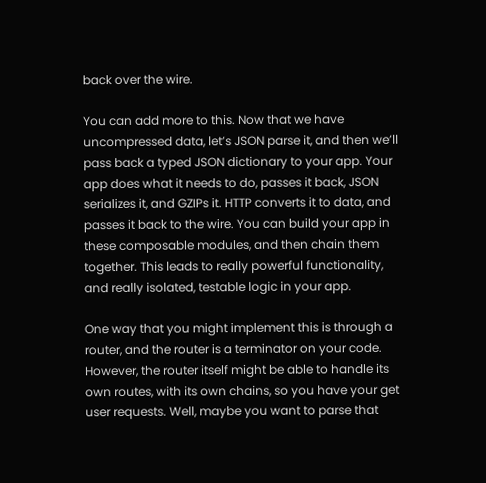back over the wire.

You can add more to this. Now that we have uncompressed data, let’s JSON parse it, and then we’ll pass back a typed JSON dictionary to your app. Your app does what it needs to do, passes it back, JSON serializes it, and GZIPs it. HTTP converts it to data, and passes it back to the wire. You can build your app in these composable modules, and then chain them together. This leads to really powerful functionality, and really isolated, testable logic in your app.

One way that you might implement this is through a router, and the router is a terminator on your code. However, the router itself might be able to handle its own routes, with its own chains, so you have your get user requests. Well, maybe you want to parse that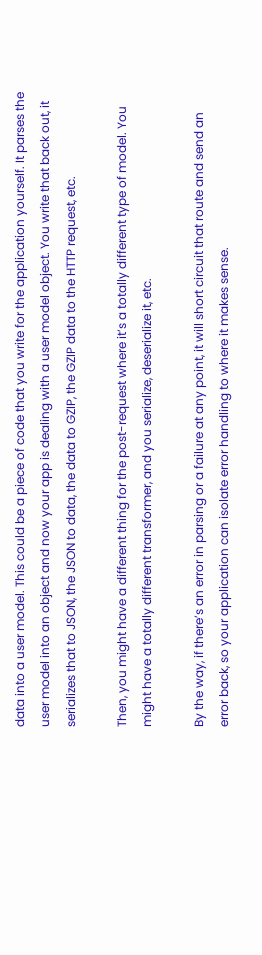data into a user model. This could be a piece of code that you write for the application yourself. It parses the user model into an object and now your app is dealing with a user model object. You write that back out, it serializes that to JSON, the JSON to data, the data to GZIP, the GZIP data to the HTTP request, etc.

Then, you might have a different thing for the post-request where it’s a totally different type of model. You might have a totally different transformer, and you serialize, deserialize it, etc.

By the way, if there’s an error in parsing or a failure at any point, it will short circuit that route and send an error back, so your application can isolate error handling to where it makes sense.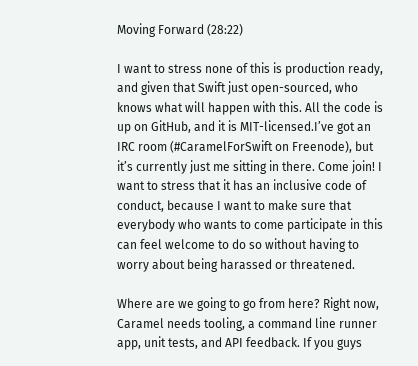Moving Forward (28:22)

I want to stress none of this is production ready, and given that Swift just open-sourced, who knows what will happen with this. All the code is up on GitHub, and it is MIT-licensed.I’ve got an IRC room (#CaramelForSwift on Freenode), but it’s currently just me sitting in there. Come join! I want to stress that it has an inclusive code of conduct, because I want to make sure that everybody who wants to come participate in this can feel welcome to do so without having to worry about being harassed or threatened.

Where are we going to go from here? Right now, Caramel needs tooling, a command line runner app, unit tests, and API feedback. If you guys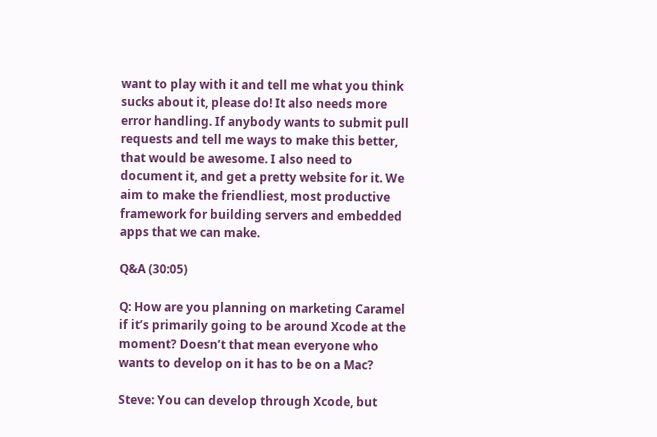want to play with it and tell me what you think sucks about it, please do! It also needs more error handling. If anybody wants to submit pull requests and tell me ways to make this better, that would be awesome. I also need to document it, and get a pretty website for it. We aim to make the friendliest, most productive framework for building servers and embedded apps that we can make.

Q&A (30:05)

Q: How are you planning on marketing Caramel if it’s primarily going to be around Xcode at the moment? Doesn’t that mean everyone who wants to develop on it has to be on a Mac?

Steve: You can develop through Xcode, but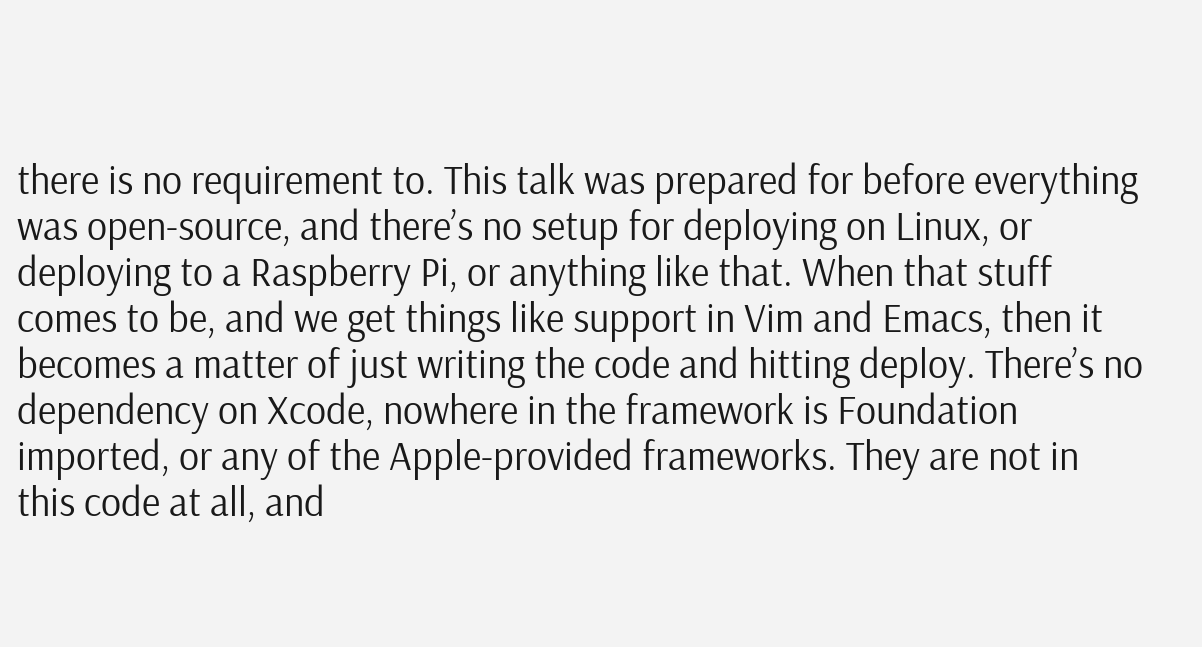there is no requirement to. This talk was prepared for before everything was open-source, and there’s no setup for deploying on Linux, or deploying to a Raspberry Pi, or anything like that. When that stuff comes to be, and we get things like support in Vim and Emacs, then it becomes a matter of just writing the code and hitting deploy. There’s no dependency on Xcode, nowhere in the framework is Foundation imported, or any of the Apple-provided frameworks. They are not in this code at all, and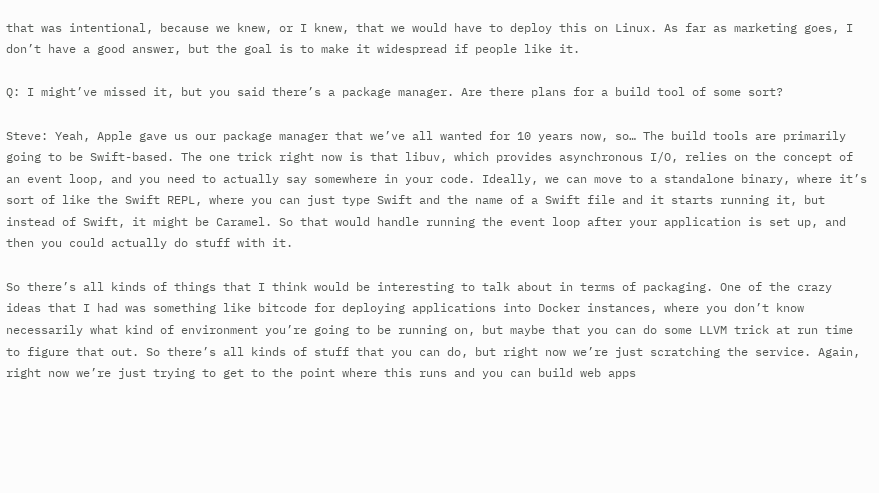that was intentional, because we knew, or I knew, that we would have to deploy this on Linux. As far as marketing goes, I don’t have a good answer, but the goal is to make it widespread if people like it.

Q: I might’ve missed it, but you said there’s a package manager. Are there plans for a build tool of some sort?

Steve: Yeah, Apple gave us our package manager that we’ve all wanted for 10 years now, so… The build tools are primarily going to be Swift-based. The one trick right now is that libuv, which provides asynchronous I/O, relies on the concept of an event loop, and you need to actually say somewhere in your code. Ideally, we can move to a standalone binary, where it’s sort of like the Swift REPL, where you can just type Swift and the name of a Swift file and it starts running it, but instead of Swift, it might be Caramel. So that would handle running the event loop after your application is set up, and then you could actually do stuff with it.

So there’s all kinds of things that I think would be interesting to talk about in terms of packaging. One of the crazy ideas that I had was something like bitcode for deploying applications into Docker instances, where you don’t know necessarily what kind of environment you’re going to be running on, but maybe that you can do some LLVM trick at run time to figure that out. So there’s all kinds of stuff that you can do, but right now we’re just scratching the service. Again, right now we’re just trying to get to the point where this runs and you can build web apps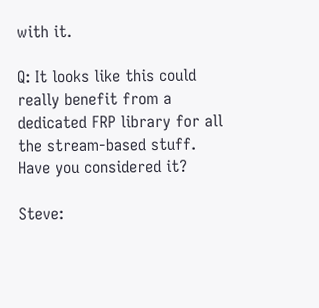with it.

Q: It looks like this could really benefit from a dedicated FRP library for all the stream-based stuff. Have you considered it?

Steve: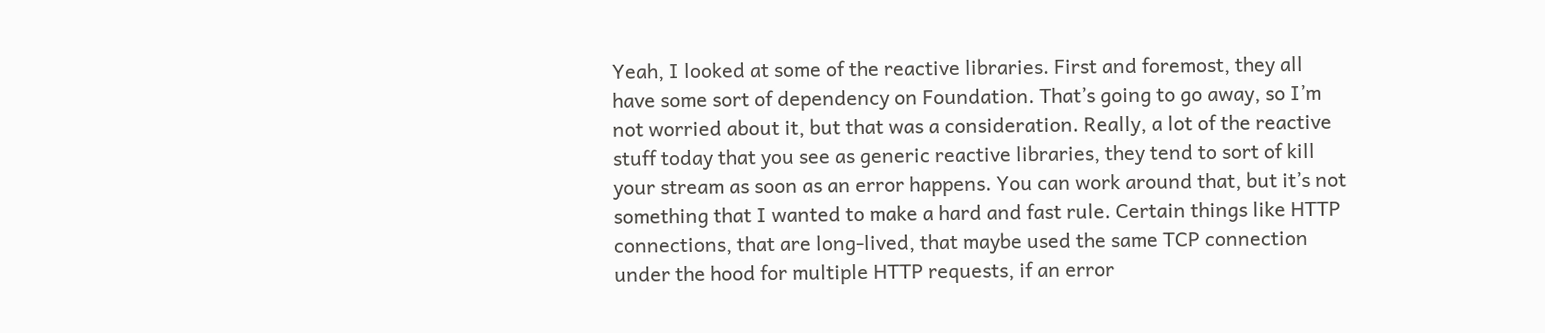Yeah, I looked at some of the reactive libraries. First and foremost, they all have some sort of dependency on Foundation. That’s going to go away, so I’m not worried about it, but that was a consideration. Really, a lot of the reactive stuff today that you see as generic reactive libraries, they tend to sort of kill your stream as soon as an error happens. You can work around that, but it’s not something that I wanted to make a hard and fast rule. Certain things like HTTP connections, that are long-lived, that maybe used the same TCP connection under the hood for multiple HTTP requests, if an error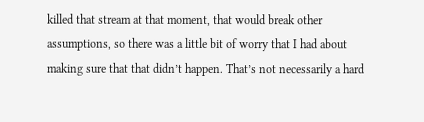killed that stream at that moment, that would break other assumptions, so there was a little bit of worry that I had about making sure that that didn’t happen. That’s not necessarily a hard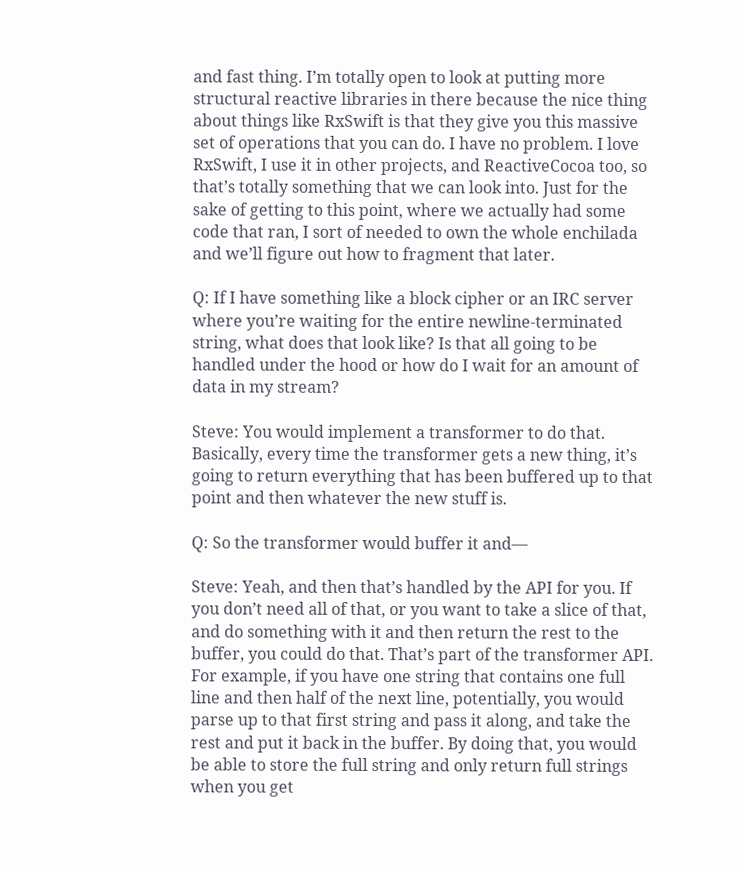and fast thing. I’m totally open to look at putting more structural reactive libraries in there because the nice thing about things like RxSwift is that they give you this massive set of operations that you can do. I have no problem. I love RxSwift, I use it in other projects, and ReactiveCocoa too, so that’s totally something that we can look into. Just for the sake of getting to this point, where we actually had some code that ran, I sort of needed to own the whole enchilada and we’ll figure out how to fragment that later.

Q: If I have something like a block cipher or an IRC server where you’re waiting for the entire newline-terminated string, what does that look like? Is that all going to be handled under the hood or how do I wait for an amount of data in my stream?

Steve: You would implement a transformer to do that. Basically, every time the transformer gets a new thing, it’s going to return everything that has been buffered up to that point and then whatever the new stuff is.

Q: So the transformer would buffer it and—

Steve: Yeah, and then that’s handled by the API for you. If you don’t need all of that, or you want to take a slice of that, and do something with it and then return the rest to the buffer, you could do that. That’s part of the transformer API. For example, if you have one string that contains one full line and then half of the next line, potentially, you would parse up to that first string and pass it along, and take the rest and put it back in the buffer. By doing that, you would be able to store the full string and only return full strings when you get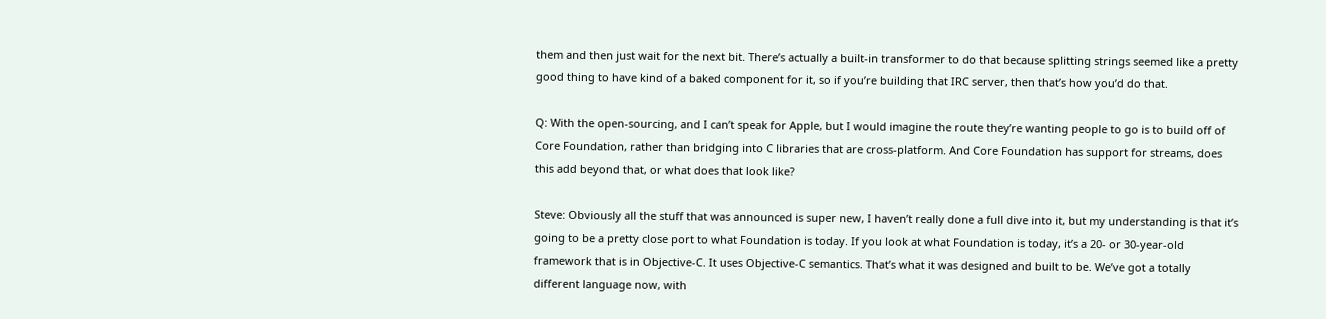them and then just wait for the next bit. There’s actually a built-in transformer to do that because splitting strings seemed like a pretty good thing to have kind of a baked component for it, so if you’re building that IRC server, then that’s how you’d do that.

Q: With the open-sourcing, and I can’t speak for Apple, but I would imagine the route they’re wanting people to go is to build off of Core Foundation, rather than bridging into C libraries that are cross-platform. And Core Foundation has support for streams, does this add beyond that, or what does that look like?

Steve: Obviously all the stuff that was announced is super new, I haven’t really done a full dive into it, but my understanding is that it’s going to be a pretty close port to what Foundation is today. If you look at what Foundation is today, it’s a 20- or 30-year-old framework that is in Objective‑C. It uses Objective‑C semantics. That’s what it was designed and built to be. We’ve got a totally different language now, with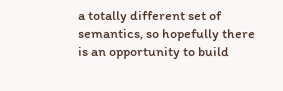a totally different set of semantics, so hopefully there is an opportunity to build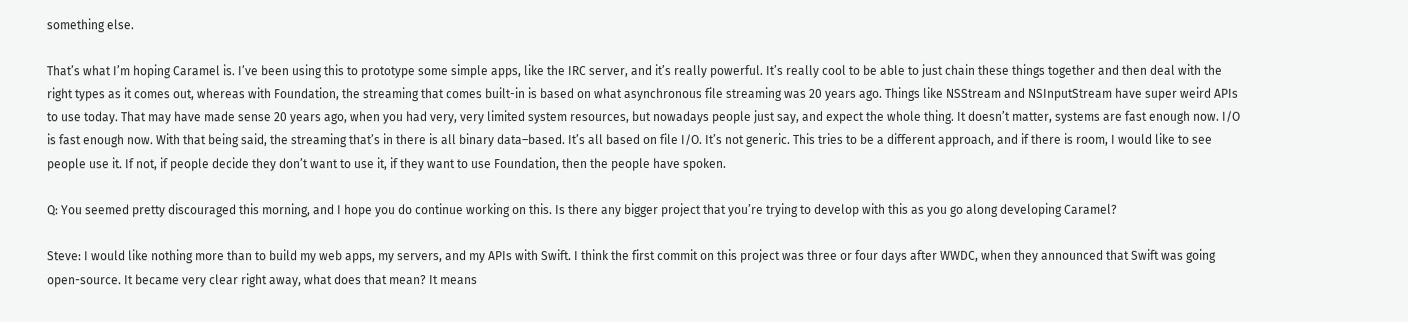something else.

That’s what I’m hoping Caramel is. I’ve been using this to prototype some simple apps, like the IRC server, and it’s really powerful. It’s really cool to be able to just chain these things together and then deal with the right types as it comes out, whereas with Foundation, the streaming that comes built-in is based on what asynchronous file streaming was 20 years ago. Things like NSStream and NSInputStream have super weird APIs to use today. That may have made sense 20 years ago, when you had very, very limited system resources, but nowadays people just say, and expect the whole thing. It doesn’t matter, systems are fast enough now. I/O is fast enough now. With that being said, the streaming that’s in there is all binary data–based. It’s all based on file I/O. It’s not generic. This tries to be a different approach, and if there is room, I would like to see people use it. If not, if people decide they don’t want to use it, if they want to use Foundation, then the people have spoken.

Q: You seemed pretty discouraged this morning, and I hope you do continue working on this. Is there any bigger project that you’re trying to develop with this as you go along developing Caramel?

Steve: I would like nothing more than to build my web apps, my servers, and my APIs with Swift. I think the first commit on this project was three or four days after WWDC, when they announced that Swift was going open-source. It became very clear right away, what does that mean? It means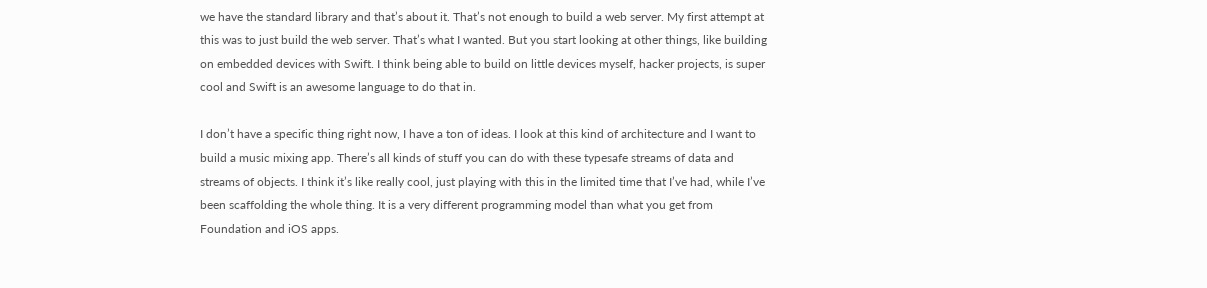we have the standard library and that’s about it. That’s not enough to build a web server. My first attempt at this was to just build the web server. That’s what I wanted. But you start looking at other things, like building on embedded devices with Swift. I think being able to build on little devices myself, hacker projects, is super cool and Swift is an awesome language to do that in.

I don’t have a specific thing right now, I have a ton of ideas. I look at this kind of architecture and I want to build a music mixing app. There’s all kinds of stuff you can do with these typesafe streams of data and streams of objects. I think it’s like really cool, just playing with this in the limited time that I’ve had, while I’ve been scaffolding the whole thing. It is a very different programming model than what you get from Foundation and iOS apps.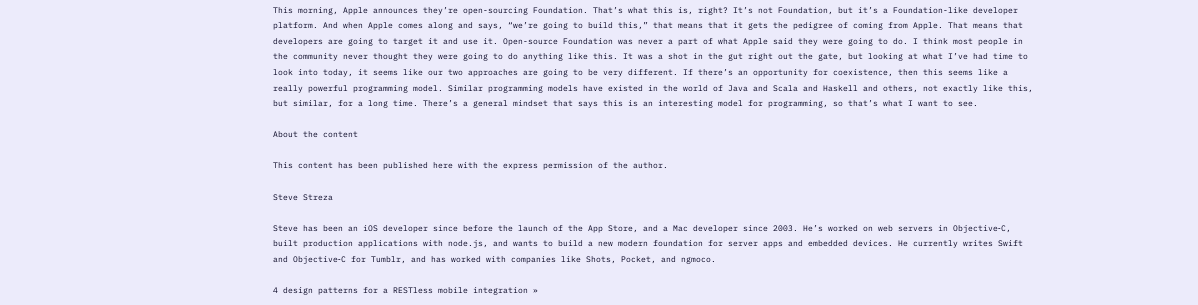This morning, Apple announces they’re open-sourcing Foundation. That’s what this is, right? It’s not Foundation, but it’s a Foundation-like developer platform. And when Apple comes along and says, “we’re going to build this,” that means that it gets the pedigree of coming from Apple. That means that developers are going to target it and use it. Open-source Foundation was never a part of what Apple said they were going to do. I think most people in the community never thought they were going to do anything like this. It was a shot in the gut right out the gate, but looking at what I’ve had time to look into today, it seems like our two approaches are going to be very different. If there’s an opportunity for coexistence, then this seems like a really powerful programming model. Similar programming models have existed in the world of Java and Scala and Haskell and others, not exactly like this, but similar, for a long time. There’s a general mindset that says this is an interesting model for programming, so that’s what I want to see.

About the content

This content has been published here with the express permission of the author.

Steve Streza

Steve has been an iOS developer since before the launch of the App Store, and a Mac developer since 2003. He’s worked on web servers in Objective‑C, built production applications with node.js, and wants to build a new modern foundation for server apps and embedded devices. He currently writes Swift and Objective‑C for Tumblr, and has worked with companies like Shots, Pocket, and ngmoco.

4 design patterns for a RESTless mobile integration »